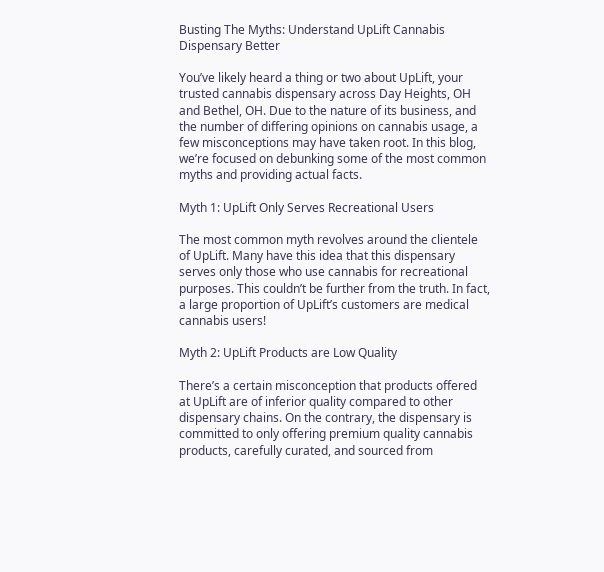Busting The Myths: Understand UpLift Cannabis Dispensary Better

You’ve likely heard a thing or two about UpLift, your trusted cannabis dispensary across Day Heights, OH and Bethel, OH. Due to the nature of its business, and the number of differing opinions on cannabis usage, a few misconceptions may have taken root. In this blog, we’re focused on debunking some of the most common myths and providing actual facts.

Myth 1: UpLift Only Serves Recreational Users

The most common myth revolves around the clientele of UpLift. Many have this idea that this dispensary serves only those who use cannabis for recreational purposes. This couldn’t be further from the truth. In fact, a large proportion of UpLift’s customers are medical cannabis users!

Myth 2: UpLift Products are Low Quality

There’s a certain misconception that products offered at UpLift are of inferior quality compared to other dispensary chains. On the contrary, the dispensary is committed to only offering premium quality cannabis products, carefully curated, and sourced from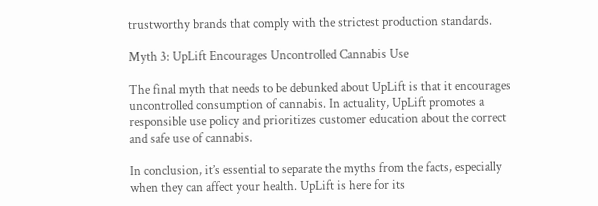trustworthy brands that comply with the strictest production standards.

Myth 3: UpLift Encourages Uncontrolled Cannabis Use

The final myth that needs to be debunked about UpLift is that it encourages uncontrolled consumption of cannabis. In actuality, UpLift promotes a responsible use policy and prioritizes customer education about the correct and safe use of cannabis.

In conclusion, it’s essential to separate the myths from the facts, especially when they can affect your health. UpLift is here for its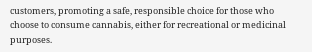customers, promoting a safe, responsible choice for those who choose to consume cannabis, either for recreational or medicinal purposes.